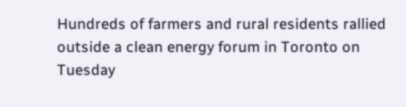Hundreds of farmers and rural residents rallied outside a clean energy forum in Toronto on Tuesday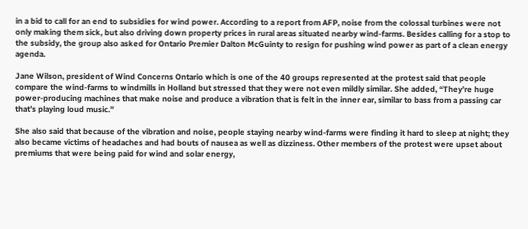in a bid to call for an end to subsidies for wind power. According to a report from AFP, noise from the colossal turbines were not only making them sick, but also driving down property prices in rural areas situated nearby wind-farms. Besides calling for a stop to the subsidy, the group also asked for Ontario Premier Dalton McGuinty to resign for pushing wind power as part of a clean energy agenda.

Jane Wilson, president of Wind Concerns Ontario which is one of the 40 groups represented at the protest said that people compare the wind-farms to windmills in Holland but stressed that they were not even mildly similar. She added, “They’re huge power-producing machines that make noise and produce a vibration that is felt in the inner ear, similar to bass from a passing car that’s playing loud music.”

She also said that because of the vibration and noise, people staying nearby wind-farms were finding it hard to sleep at night; they also became victims of headaches and had bouts of nausea as well as dizziness. Other members of the protest were upset about premiums that were being paid for wind and solar energy,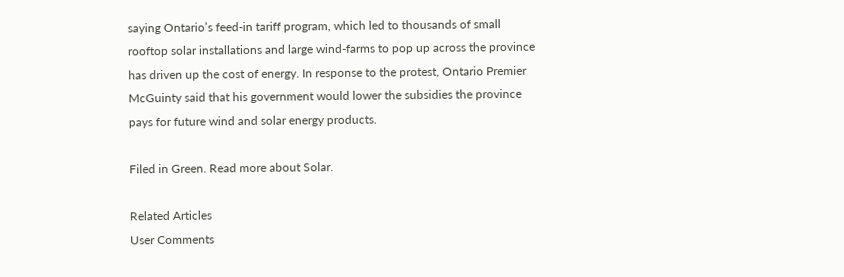saying Ontario’s feed-in tariff program, which led to thousands of small rooftop solar installations and large wind-farms to pop up across the province has driven up the cost of energy. In response to the protest, Ontario Premier McGuinty said that his government would lower the subsidies the province pays for future wind and solar energy products.

Filed in Green. Read more about Solar.

Related Articles
User Comments